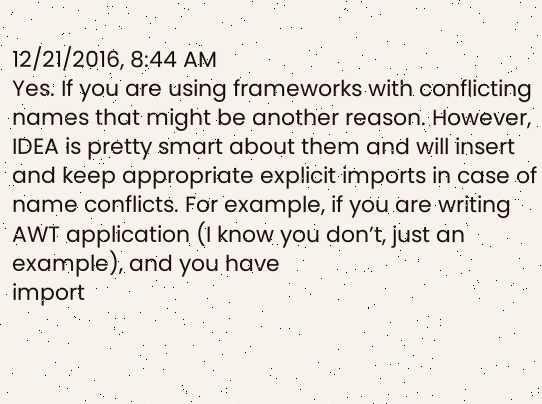12/21/2016, 8:44 AM
Yes. If you are using frameworks with conflicting names that might be another reason. However, IDEA is pretty smart about them and will insert and keep appropriate explicit imports in case of name conflicts. For example, if you are writing AWT application (I know you don’t, just an example), and you have
import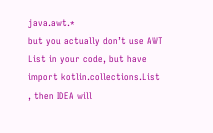java.awt.*
but you actually don’t use AWT List in your code, but have
import kotlin.collections.List
, then IDEA will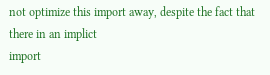not optimize this import away, despite the fact that there in an implict
import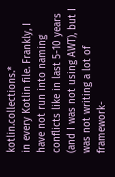kotlin.collections.*
in every Kotlin file. Frankly, I have not run into naming conflicts like in last 5-10 years (and I was not using AWT), but I was not writing a lot of framework-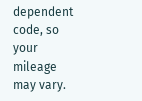dependent code, so your mileage may vary.